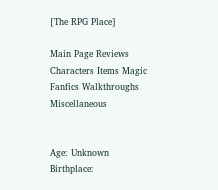[The RPG Place]

Main Page Reviews Characters Items Magic Fanfics Walkthroughs Miscellaneous


Age: Unknown
Birthplace: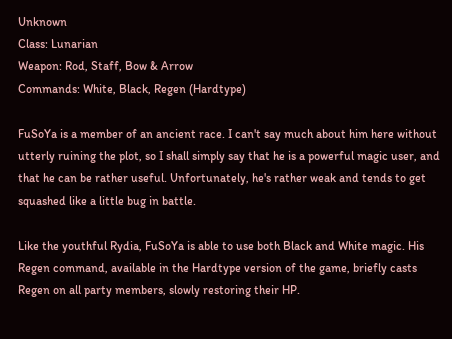Unknown
Class: Lunarian
Weapon: Rod, Staff, Bow & Arrow
Commands: White, Black, Regen (Hardtype)

FuSoYa is a member of an ancient race. I can't say much about him here without utterly ruining the plot, so I shall simply say that he is a powerful magic user, and that he can be rather useful. Unfortunately, he's rather weak and tends to get squashed like a little bug in battle.

Like the youthful Rydia, FuSoYa is able to use both Black and White magic. His Regen command, available in the Hardtype version of the game, briefly casts Regen on all party members, slowly restoring their HP.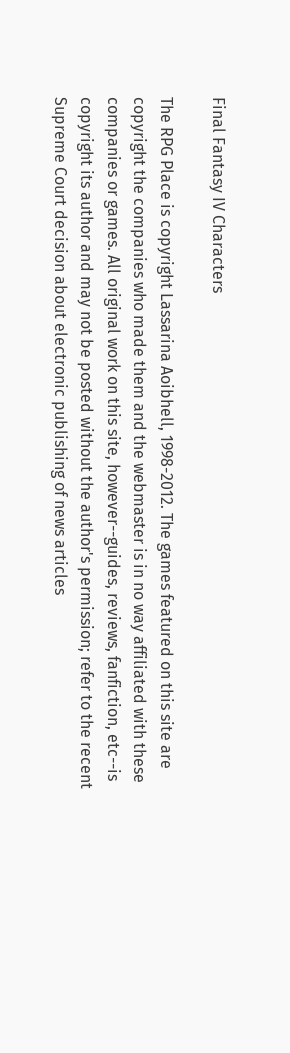Final Fantasy IV Characters

The RPG Place is copyright Lassarina Aoibhell, 1998-2012. The games featured on this site are copyright the companies who made them and the webmaster is in no way affiliated with these companies or games. All original work on this site, however--guides, reviews, fanfiction, etc--is copyright its author and may not be posted without the author's permission; refer to the recent Supreme Court decision about electronic publishing of news articles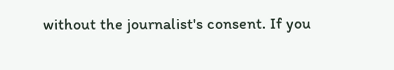without the journalist's consent. If you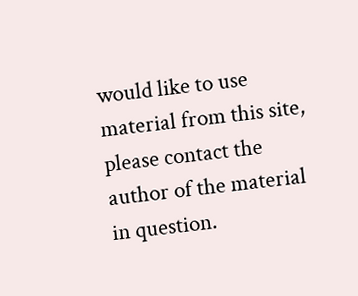would like to use material from this site, please contact the author of the material in question.